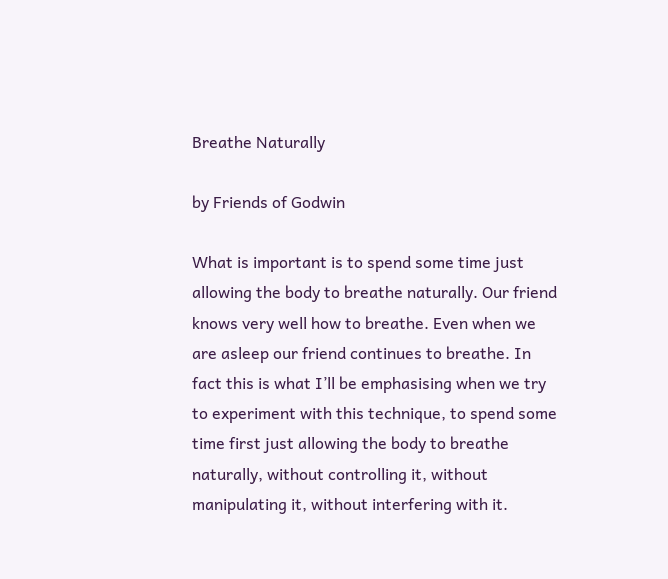Breathe Naturally

by Friends of Godwin

What is important is to spend some time just allowing the body to breathe naturally. Our friend knows very well how to breathe. Even when we are asleep our friend continues to breathe. In fact this is what I’ll be emphasising when we try to experiment with this technique, to spend some time first just allowing the body to breathe naturally, without controlling it, without manipulating it, without interfering with it.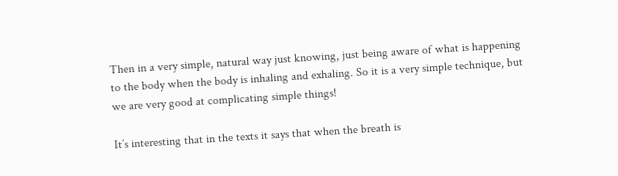Then in a very simple, natural way just knowing, just being aware of what is happening to the body when the body is inhaling and exhaling. So it is a very simple technique, but we are very good at complicating simple things!

It’s interesting that in the texts it says that when the breath is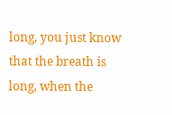long, you just know that the breath is long, when the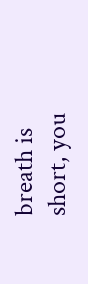breath is short, you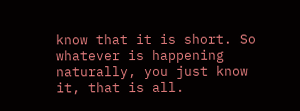know that it is short. So whatever is happening naturally, you just know it, that is all.